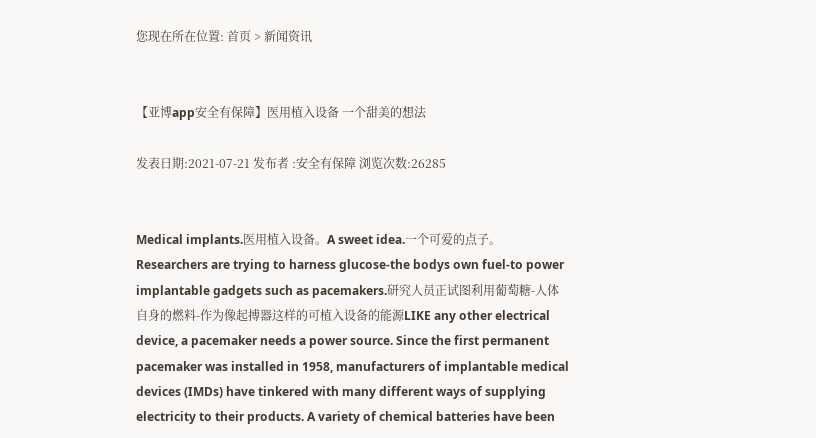您现在所在位置: 首页 > 新闻资讯


【亚博app安全有保障】医用植入设备 一个甜美的想法

发表日期:2021-07-21 发布者 :安全有保障 浏览次数:26285


Medical implants.医用植入设备。A sweet idea.一个可爱的点子。Researchers are trying to harness glucose-the bodys own fuel-to power implantable gadgets such as pacemakers.研究人员正试图利用葡萄糖-人体自身的燃料-作为像起搏器这样的可植入设备的能源LIKE any other electrical device, a pacemaker needs a power source. Since the first permanent pacemaker was installed in 1958, manufacturers of implantable medical devices (IMDs) have tinkered with many different ways of supplying electricity to their products. A variety of chemical batteries have been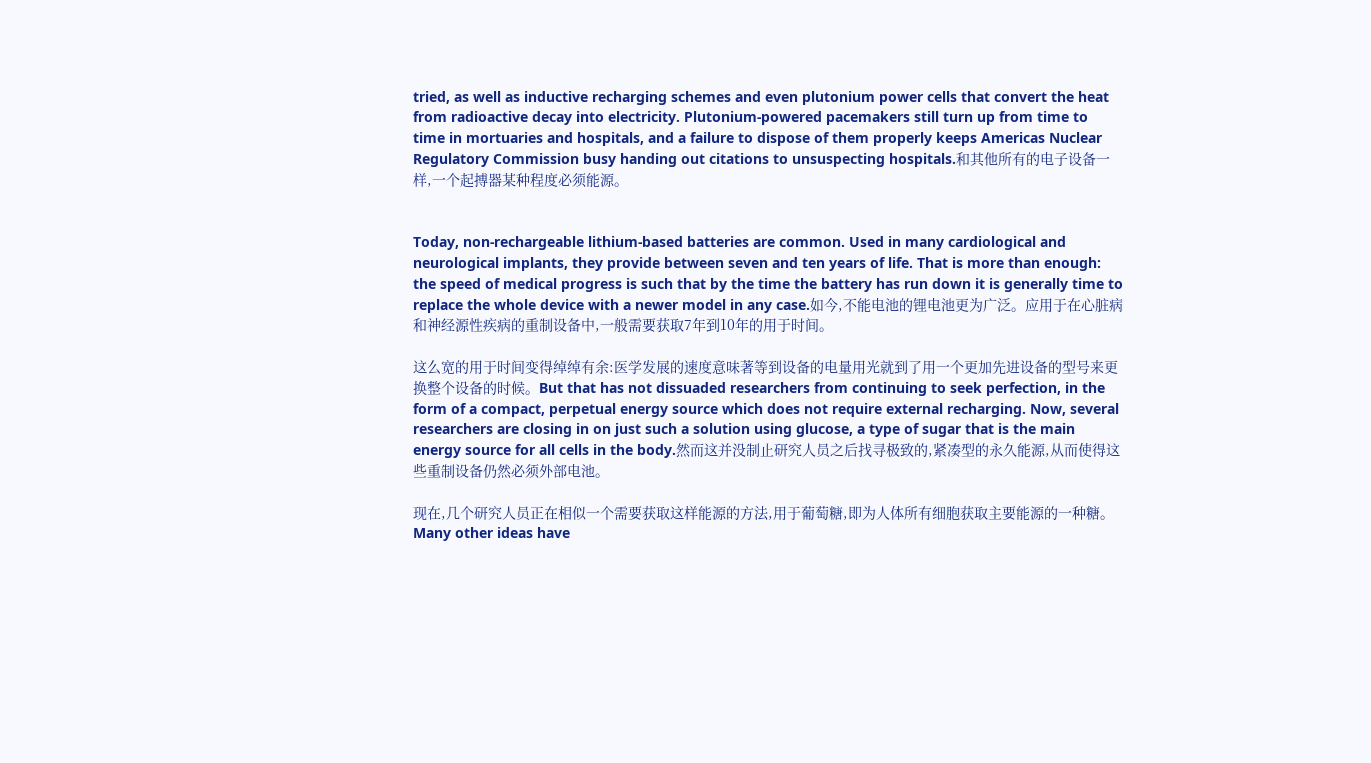tried, as well as inductive recharging schemes and even plutonium power cells that convert the heat from radioactive decay into electricity. Plutonium-powered pacemakers still turn up from time to time in mortuaries and hospitals, and a failure to dispose of them properly keeps Americas Nuclear Regulatory Commission busy handing out citations to unsuspecting hospitals.和其他所有的电子设备一样,一个起搏器某种程度必须能源。


Today, non-rechargeable lithium-based batteries are common. Used in many cardiological and neurological implants, they provide between seven and ten years of life. That is more than enough: the speed of medical progress is such that by the time the battery has run down it is generally time to replace the whole device with a newer model in any case.如今,不能电池的锂电池更为广泛。应用于在心脏病和神经源性疾病的重制设备中,一般需要获取7年到10年的用于时间。

这么宽的用于时间变得绰绰有余:医学发展的速度意味著等到设备的电量用光就到了用一个更加先进设备的型号来更换整个设备的时候。But that has not dissuaded researchers from continuing to seek perfection, in the form of a compact, perpetual energy source which does not require external recharging. Now, several researchers are closing in on just such a solution using glucose, a type of sugar that is the main energy source for all cells in the body.然而这并没制止研究人员之后找寻极致的,紧凑型的永久能源,从而使得这些重制设备仍然必须外部电池。

现在,几个研究人员正在相似一个需要获取这样能源的方法,用于葡萄糖,即为人体所有细胞获取主要能源的一种糖。Many other ideas have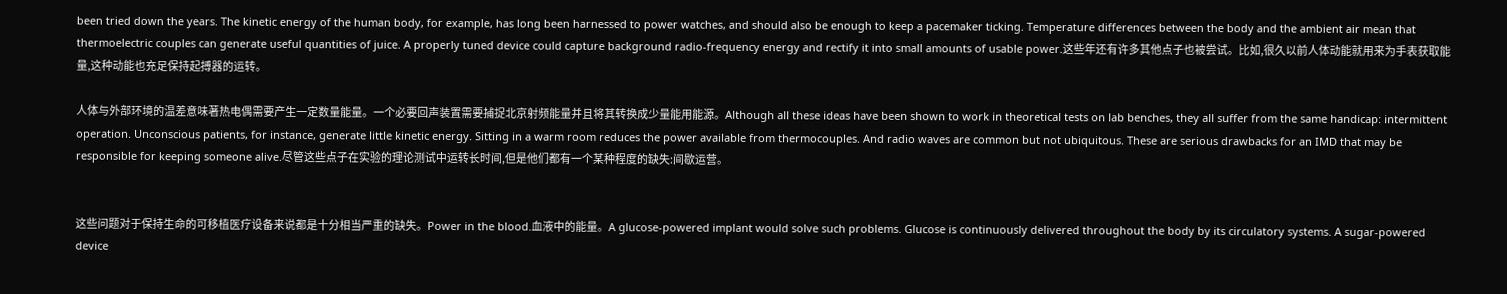been tried down the years. The kinetic energy of the human body, for example, has long been harnessed to power watches, and should also be enough to keep a pacemaker ticking. Temperature differences between the body and the ambient air mean that thermoelectric couples can generate useful quantities of juice. A properly tuned device could capture background radio-frequency energy and rectify it into small amounts of usable power.这些年还有许多其他点子也被尝试。比如,很久以前人体动能就用来为手表获取能量,这种动能也充足保持起搏器的运转。

人体与外部环境的温差意味著热电偶需要产生一定数量能量。一个必要回声装置需要捕捉北京射频能量并且将其转换成少量能用能源。Although all these ideas have been shown to work in theoretical tests on lab benches, they all suffer from the same handicap: intermittent operation. Unconscious patients, for instance, generate little kinetic energy. Sitting in a warm room reduces the power available from thermocouples. And radio waves are common but not ubiquitous. These are serious drawbacks for an IMD that may be responsible for keeping someone alive.尽管这些点子在实验的理论测试中运转长时间,但是他们都有一个某种程度的缺失:间歇运营。


这些问题对于保持生命的可移植医疗设备来说都是十分相当严重的缺失。Power in the blood.血液中的能量。A glucose-powered implant would solve such problems. Glucose is continuously delivered throughout the body by its circulatory systems. A sugar-powered device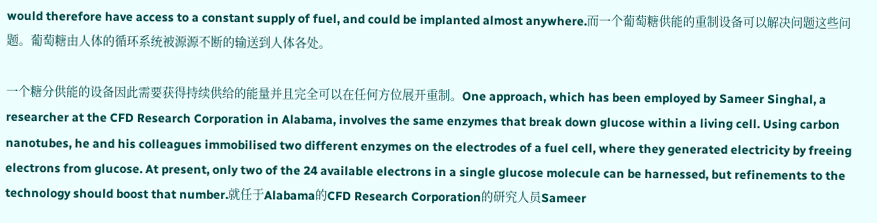would therefore have access to a constant supply of fuel, and could be implanted almost anywhere.而一个葡萄糖供能的重制设备可以解决问题这些问题。葡萄糖由人体的循环系统被源源不断的输送到人体各处。

一个糖分供能的设备因此需要获得持续供给的能量并且完全可以在任何方位展开重制。One approach, which has been employed by Sameer Singhal, a researcher at the CFD Research Corporation in Alabama, involves the same enzymes that break down glucose within a living cell. Using carbon nanotubes, he and his colleagues immobilised two different enzymes on the electrodes of a fuel cell, where they generated electricity by freeing electrons from glucose. At present, only two of the 24 available electrons in a single glucose molecule can be harnessed, but refinements to the technology should boost that number.就任于Alabama的CFD Research Corporation的研究人员Sameer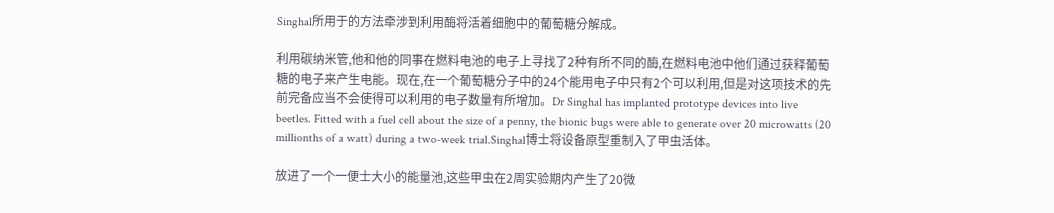Singhal所用于的方法牵涉到利用酶将活着细胞中的葡萄糖分解成。

利用碳纳米管,他和他的同事在燃料电池的电子上寻找了2种有所不同的酶,在燃料电池中他们通过获释葡萄糖的电子来产生电能。现在,在一个葡萄糖分子中的24个能用电子中只有2个可以利用,但是对这项技术的先前完备应当不会使得可以利用的电子数量有所增加。Dr Singhal has implanted prototype devices into live beetles. Fitted with a fuel cell about the size of a penny, the bionic bugs were able to generate over 20 microwatts (20 millionths of a watt) during a two-week trial.Singhal博士将设备原型重制入了甲虫活体。

放进了一个一便士大小的能量池,这些甲虫在2周实验期内产生了20微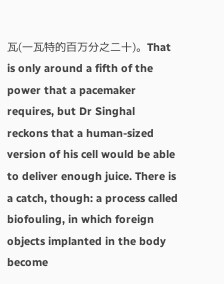瓦(一瓦特的百万分之二十)。That is only around a fifth of the power that a pacemaker requires, but Dr Singhal reckons that a human-sized version of his cell would be able to deliver enough juice. There is a catch, though: a process called biofouling, in which foreign objects implanted in the body become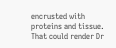encrusted with proteins and tissue. That could render Dr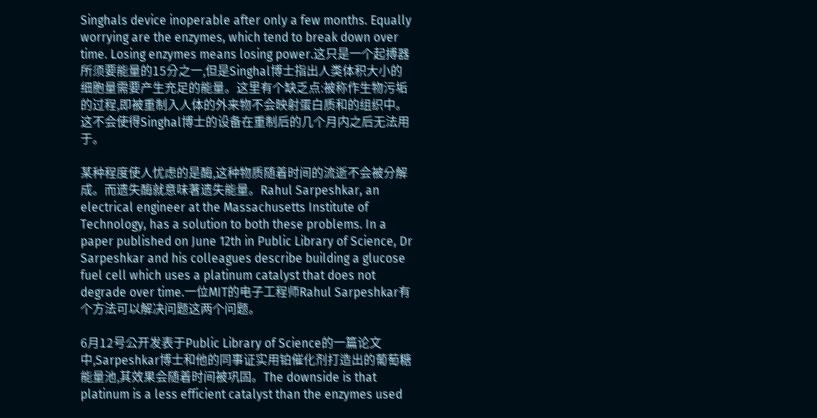Singhals device inoperable after only a few months. Equally worrying are the enzymes, which tend to break down over time. Losing enzymes means losing power.这只是一个起搏器所须要能量的15分之一,但是Singhal博士指出人类体积大小的细胞量需要产生充足的能量。这里有个缺乏点:被称作生物污垢的过程,即被重制入人体的外来物不会映射蛋白质和的组织中。这不会使得Singhal博士的设备在重制后的几个月内之后无法用于。

某种程度使人忧虑的是酶,这种物质随着时间的流逝不会被分解成。而遗失酶就意味著遗失能量。Rahul Sarpeshkar, an electrical engineer at the Massachusetts Institute of Technology, has a solution to both these problems. In a paper published on June 12th in Public Library of Science, Dr Sarpeshkar and his colleagues describe building a glucose fuel cell which uses a platinum catalyst that does not degrade over time.一位MIT的电子工程师Rahul Sarpeshkar有个方法可以解决问题这两个问题。

6月12号公开发表于Public Library of Science的一篇论文中,Sarpeshkar博士和他的同事证实用铂催化剂打造出的葡萄糖能量池,其效果会随着时间被巩固。The downside is that platinum is a less efficient catalyst than the enzymes used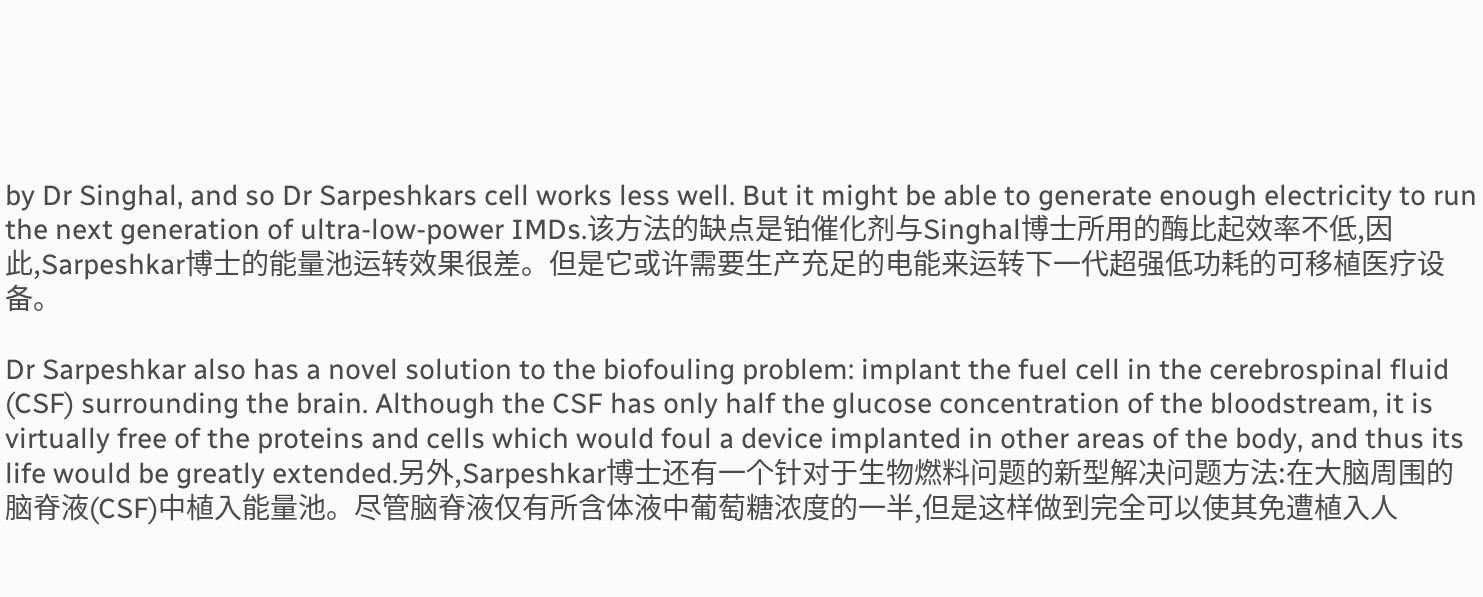by Dr Singhal, and so Dr Sarpeshkars cell works less well. But it might be able to generate enough electricity to run the next generation of ultra-low-power IMDs.该方法的缺点是铂催化剂与Singhal博士所用的酶比起效率不低,因此,Sarpeshkar博士的能量池运转效果很差。但是它或许需要生产充足的电能来运转下一代超强低功耗的可移植医疗设备。

Dr Sarpeshkar also has a novel solution to the biofouling problem: implant the fuel cell in the cerebrospinal fluid (CSF) surrounding the brain. Although the CSF has only half the glucose concentration of the bloodstream, it is virtually free of the proteins and cells which would foul a device implanted in other areas of the body, and thus its life would be greatly extended.另外,Sarpeshkar博士还有一个针对于生物燃料问题的新型解决问题方法:在大脑周围的脑脊液(CSF)中植入能量池。尽管脑脊液仅有所含体液中葡萄糖浓度的一半,但是这样做到完全可以使其免遭植入人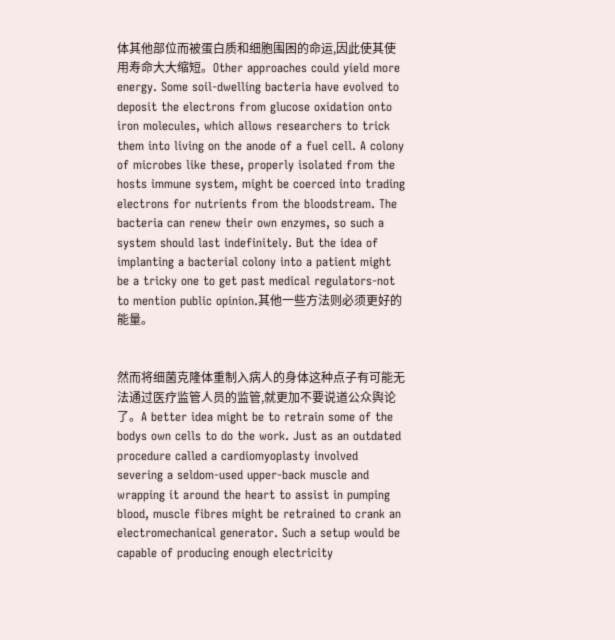体其他部位而被蛋白质和细胞围困的命运,因此使其使用寿命大大缩短。Other approaches could yield more energy. Some soil-dwelling bacteria have evolved to deposit the electrons from glucose oxidation onto iron molecules, which allows researchers to trick them into living on the anode of a fuel cell. A colony of microbes like these, properly isolated from the hosts immune system, might be coerced into trading electrons for nutrients from the bloodstream. The bacteria can renew their own enzymes, so such a system should last indefinitely. But the idea of implanting a bacterial colony into a patient might be a tricky one to get past medical regulators-not to mention public opinion.其他一些方法则必须更好的能量。


然而将细菌克隆体重制入病人的身体这种点子有可能无法通过医疗监管人员的监管,就更加不要说道公众舆论了。A better idea might be to retrain some of the bodys own cells to do the work. Just as an outdated procedure called a cardiomyoplasty involved severing a seldom-used upper-back muscle and wrapping it around the heart to assist in pumping blood, muscle fibres might be retrained to crank an electromechanical generator. Such a setup would be capable of producing enough electricity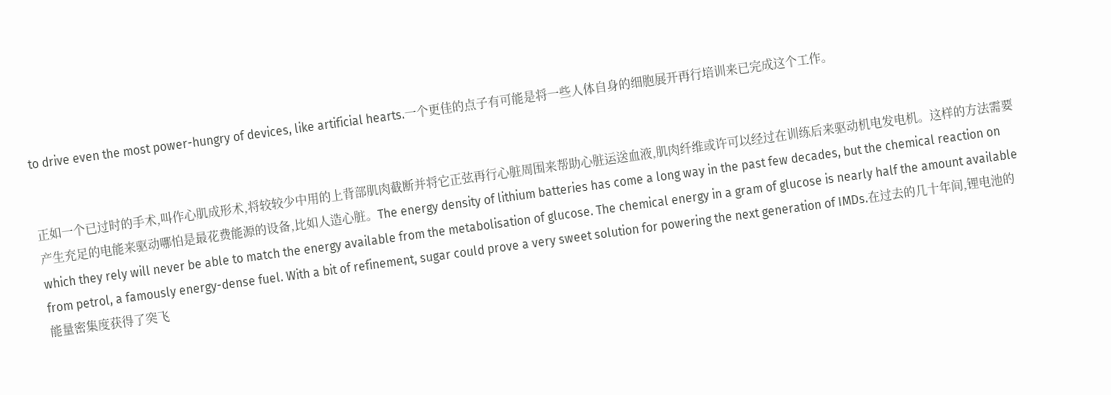to drive even the most power-hungry of devices, like artificial hearts.一个更佳的点子有可能是将一些人体自身的细胞展开再行培训来已完成这个工作。


正如一个已过时的手术,叫作心肌成形术,将较较少中用的上背部肌肉截断并将它正弦再行心脏周围来帮助心脏运送血液,肌肉纤维或许可以经过在训练后来驱动机电发电机。这样的方法需要产生充足的电能来驱动哪怕是最花费能源的设备,比如人造心脏。The energy density of lithium batteries has come a long way in the past few decades, but the chemical reaction on which they rely will never be able to match the energy available from the metabolisation of glucose. The chemical energy in a gram of glucose is nearly half the amount available from petrol, a famously energy-dense fuel. With a bit of refinement, sugar could prove a very sweet solution for powering the next generation of IMDs.在过去的几十年间,锂电池的能量密集度获得了突飞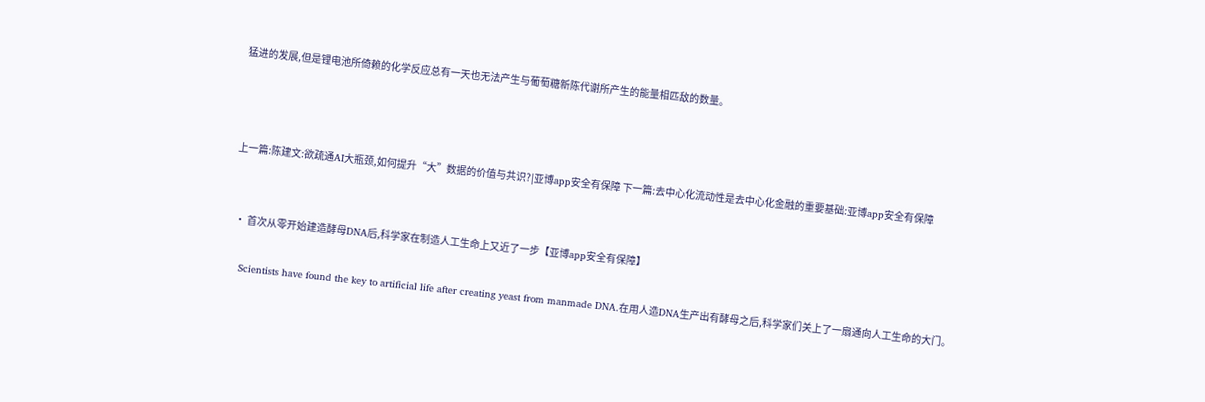猛进的发展,但是锂电池所倚赖的化学反应总有一天也无法产生与葡萄糖新陈代谢所产生的能量相匹敌的数量。



上一篇:陈建文:欲疏通AI大瓶颈,如何提升“大”数据的价值与共识?|亚博app安全有保障 下一篇:去中心化流动性是去中心化金融的重要基础:亚博app安全有保障


  • 首次从零开始建造酵母DNA后,科学家在制造人工生命上又近了一步【亚博app安全有保障】

    Scientists have found the key to artificial life after creating yeast from manmade DNA.在用人造DNA生产出有酵母之后,科学家们关上了一扇通向人工生命的大门。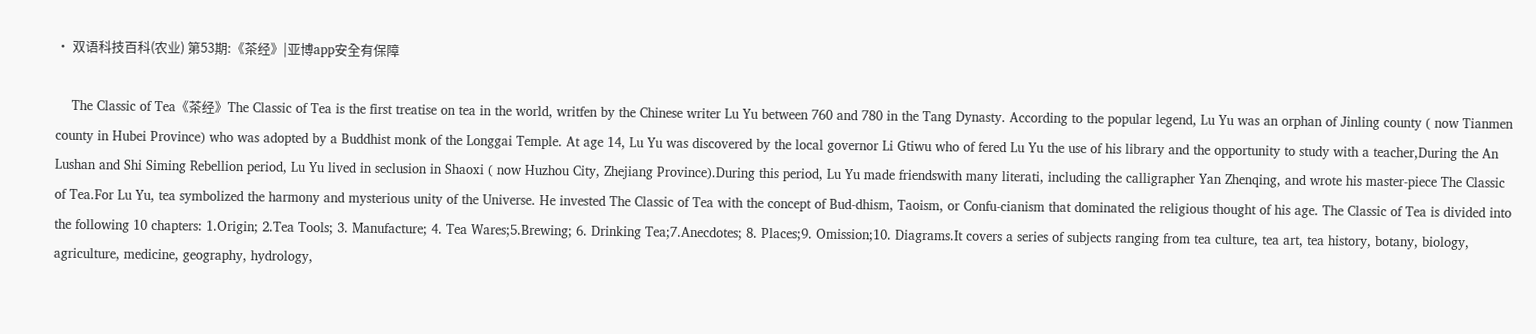• 双语科技百科(农业) 第53期:《茶经》|亚博app安全有保障

    The Classic of Tea《茶经》The Classic of Tea is the first treatise on tea in the world, writfen by the Chinese writer Lu Yu between 760 and 780 in the Tang Dynasty. According to the popular legend, Lu Yu was an orphan of Jinling county ( now Tianmen county in Hubei Province) who was adopted by a Buddhist monk of the Longgai Temple. At age 14, Lu Yu was discovered by the local governor Li Gtiwu who of fered Lu Yu the use of his library and the opportunity to study with a teacher,During the An Lushan and Shi Siming Rebellion period, Lu Yu lived in seclusion in Shaoxi ( now Huzhou City, Zhejiang Province).During this period, Lu Yu made friendswith many literati, including the calligrapher Yan Zhenqing, and wrote his master-piece The Classic of Tea.For Lu Yu, tea symbolized the harmony and mysterious unity of the Universe. He invested The Classic of Tea with the concept of Bud-dhism, Taoism, or Confu-cianism that dominated the religious thought of his age. The Classic of Tea is divided into the following 10 chapters: 1.Origin; 2.Tea Tools; 3. Manufacture; 4. Tea Wares;5.Brewing; 6. Drinking Tea;7.Anecdotes; 8. Places;9. Omission;10. Diagrams.It covers a series of subjects ranging from tea culture, tea art, tea history, botany, biology, agriculture, medicine, geography, hydrology,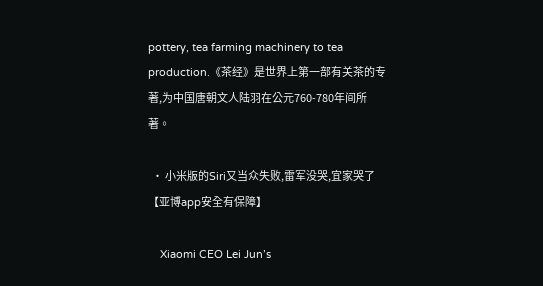pottery, tea farming machinery to tea production.《茶经》是世界上第一部有关茶的专著,为中国唐朝文人陆羽在公元760-780年间所著。

  • 小米版的Siri又当众失败,雷军没哭,宜家哭了【亚博app安全有保障】

    Xiaomi CEO Lei Jun’s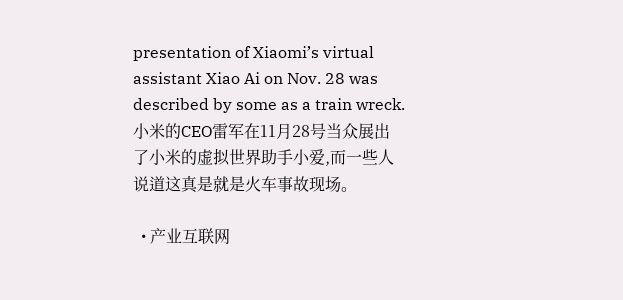presentation of Xiaomi’s virtual assistant Xiao Ai on Nov. 28 was described by some as a train wreck.小米的CEO雷军在11月28号当众展出了小米的虚拟世界助手小爱,而一些人说道这真是就是火车事故现场。

  • 产业互联网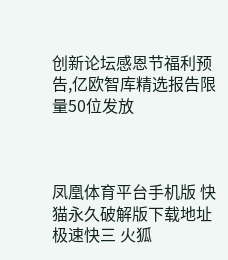创新论坛感恩节福利预告,亿欧智库精选报告限量50位发放



凤凰体育平台手机版 快猫永久破解版下载地址 极速快三 火狐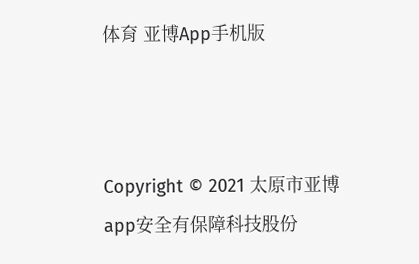体育 亚博App手机版



Copyright © 2021 太原市亚博app安全有保障科技股份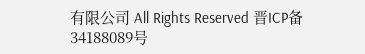有限公司 All Rights Reserved 晋ICP备34188089号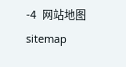-4   网站地图  sitemap